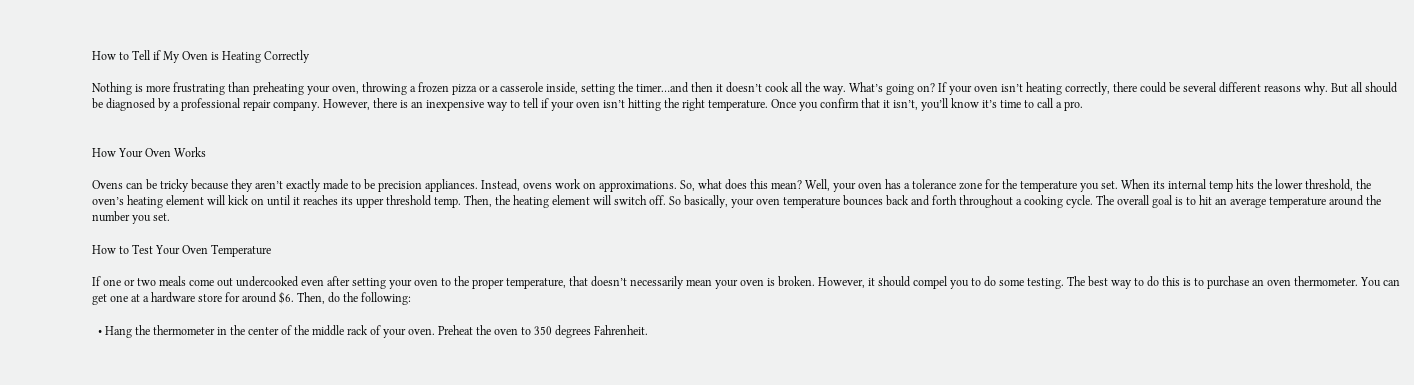How to Tell if My Oven is Heating Correctly

Nothing is more frustrating than preheating your oven, throwing a frozen pizza or a casserole inside, setting the timer…and then it doesn’t cook all the way. What’s going on? If your oven isn’t heating correctly, there could be several different reasons why. But all should be diagnosed by a professional repair company. However, there is an inexpensive way to tell if your oven isn’t hitting the right temperature. Once you confirm that it isn’t, you’ll know it’s time to call a pro.


How Your Oven Works

Ovens can be tricky because they aren’t exactly made to be precision appliances. Instead, ovens work on approximations. So, what does this mean? Well, your oven has a tolerance zone for the temperature you set. When its internal temp hits the lower threshold, the oven’s heating element will kick on until it reaches its upper threshold temp. Then, the heating element will switch off. So basically, your oven temperature bounces back and forth throughout a cooking cycle. The overall goal is to hit an average temperature around the number you set.

How to Test Your Oven Temperature

If one or two meals come out undercooked even after setting your oven to the proper temperature, that doesn’t necessarily mean your oven is broken. However, it should compel you to do some testing. The best way to do this is to purchase an oven thermometer. You can get one at a hardware store for around $6. Then, do the following:

  • Hang the thermometer in the center of the middle rack of your oven. Preheat the oven to 350 degrees Fahrenheit.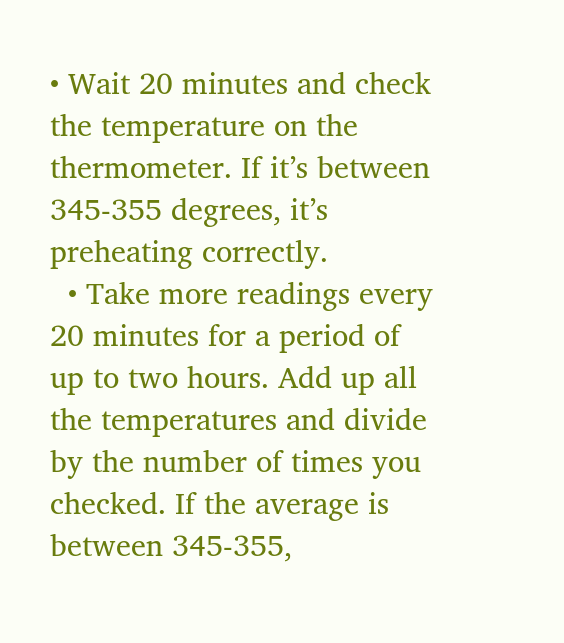• Wait 20 minutes and check the temperature on the thermometer. If it’s between 345-355 degrees, it’s preheating correctly.
  • Take more readings every 20 minutes for a period of up to two hours. Add up all the temperatures and divide by the number of times you checked. If the average is between 345-355,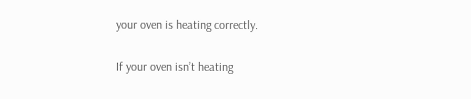your oven is heating correctly.


If your oven isn’t heating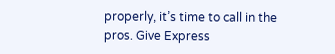properly, it’s time to call in the pros. Give Express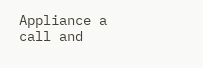Appliance a call and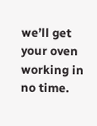we’ll get your oven working in no time.